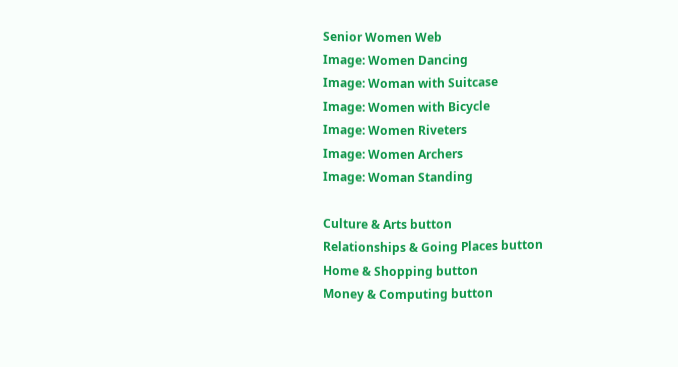Senior Women Web
Image: Women Dancing
Image: Woman with Suitcase
Image: Women with Bicycle
Image: Women Riveters
Image: Women Archers
Image: Woman Standing

Culture & Arts button
Relationships & Going Places button
Home & Shopping button
Money & Computing button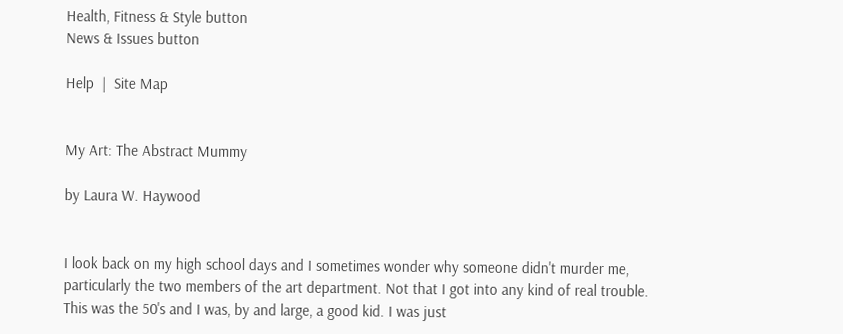Health, Fitness & Style button
News & Issues button

Help  |  Site Map


My Art: The Abstract Mummy

by Laura W. Haywood


I look back on my high school days and I sometimes wonder why someone didn't murder me, particularly the two members of the art department. Not that I got into any kind of real trouble. This was the 50's and I was, by and large, a good kid. I was just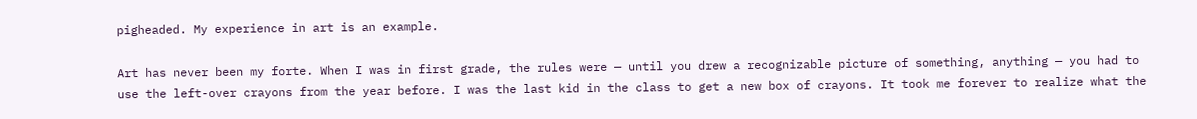pigheaded. My experience in art is an example.

Art has never been my forte. When I was in first grade, the rules were — until you drew a recognizable picture of something, anything — you had to use the left-over crayons from the year before. I was the last kid in the class to get a new box of crayons. It took me forever to realize what the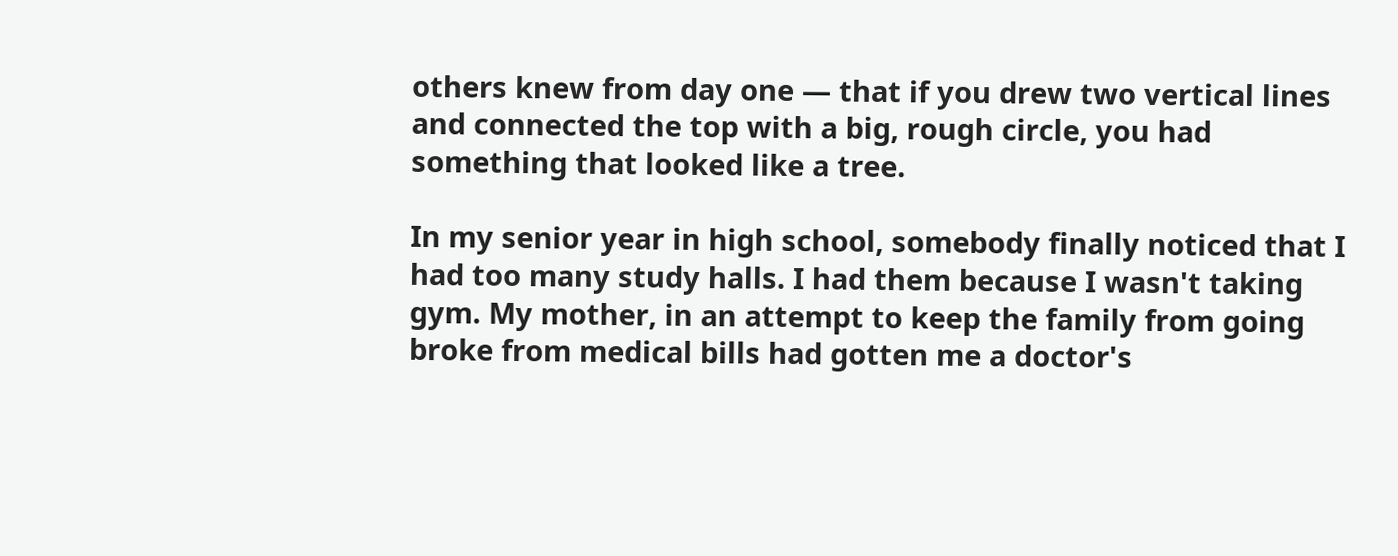others knew from day one — that if you drew two vertical lines and connected the top with a big, rough circle, you had something that looked like a tree.

In my senior year in high school, somebody finally noticed that I had too many study halls. I had them because I wasn't taking gym. My mother, in an attempt to keep the family from going broke from medical bills had gotten me a doctor's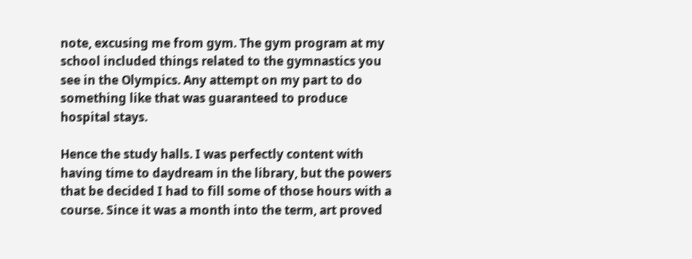note, excusing me from gym. The gym program at my school included things related to the gymnastics you see in the Olympics. Any attempt on my part to do something like that was guaranteed to produce hospital stays.

Hence the study halls. I was perfectly content with having time to daydream in the library, but the powers that be decided I had to fill some of those hours with a course. Since it was a month into the term, art proved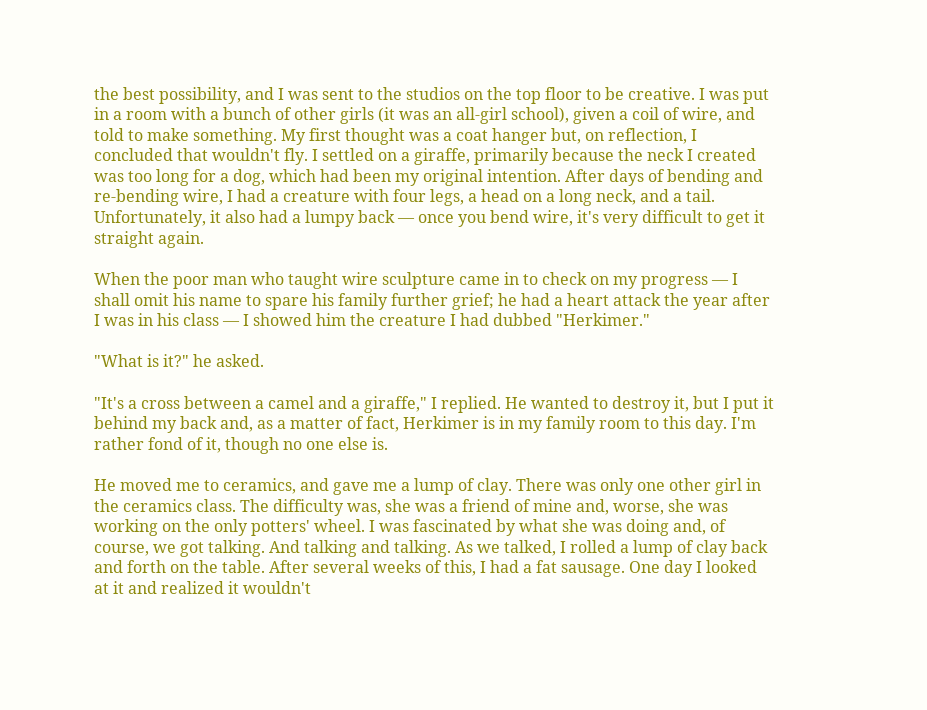the best possibility, and I was sent to the studios on the top floor to be creative. I was put in a room with a bunch of other girls (it was an all-girl school), given a coil of wire, and told to make something. My first thought was a coat hanger but, on reflection, I concluded that wouldn't fly. I settled on a giraffe, primarily because the neck I created was too long for a dog, which had been my original intention. After days of bending and re-bending wire, I had a creature with four legs, a head on a long neck, and a tail. Unfortunately, it also had a lumpy back — once you bend wire, it's very difficult to get it straight again.

When the poor man who taught wire sculpture came in to check on my progress — I shall omit his name to spare his family further grief; he had a heart attack the year after I was in his class — I showed him the creature I had dubbed "Herkimer."

"What is it?" he asked.

"It's a cross between a camel and a giraffe," I replied. He wanted to destroy it, but I put it behind my back and, as a matter of fact, Herkimer is in my family room to this day. I'm rather fond of it, though no one else is.

He moved me to ceramics, and gave me a lump of clay. There was only one other girl in the ceramics class. The difficulty was, she was a friend of mine and, worse, she was working on the only potters' wheel. I was fascinated by what she was doing and, of course, we got talking. And talking and talking. As we talked, I rolled a lump of clay back and forth on the table. After several weeks of this, I had a fat sausage. One day I looked at it and realized it wouldn't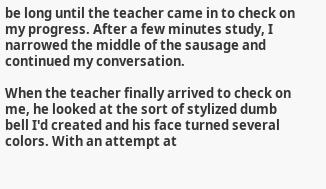be long until the teacher came in to check on my progress. After a few minutes study, I narrowed the middle of the sausage and continued my conversation.

When the teacher finally arrived to check on me, he looked at the sort of stylized dumb bell I'd created and his face turned several colors. With an attempt at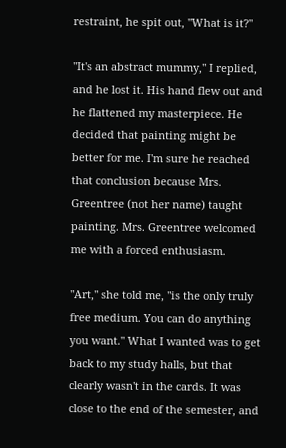restraint, he spit out, "What is it?"

"It's an abstract mummy," I replied, and he lost it. His hand flew out and he flattened my masterpiece. He decided that painting might be better for me. I'm sure he reached that conclusion because Mrs. Greentree (not her name) taught painting. Mrs. Greentree welcomed me with a forced enthusiasm.

"Art," she told me, "is the only truly free medium. You can do anything you want." What I wanted was to get back to my study halls, but that clearly wasn't in the cards. It was close to the end of the semester, and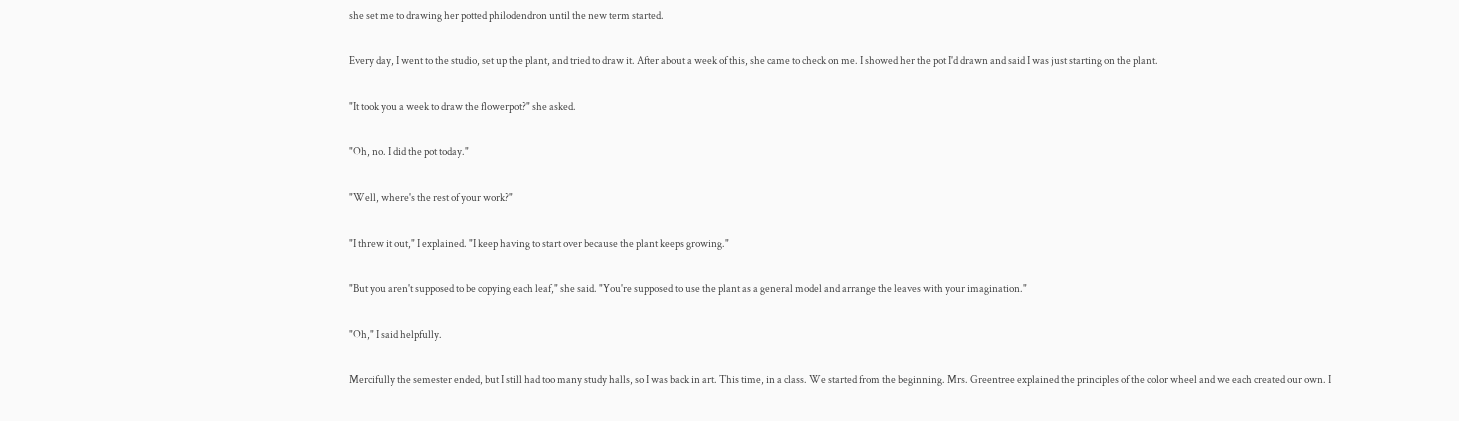she set me to drawing her potted philodendron until the new term started.

Every day, I went to the studio, set up the plant, and tried to draw it. After about a week of this, she came to check on me. I showed her the pot I'd drawn and said I was just starting on the plant.

"It took you a week to draw the flowerpot?" she asked.

"Oh, no. I did the pot today."

"Well, where's the rest of your work?"

"I threw it out," I explained. "I keep having to start over because the plant keeps growing."

"But you aren't supposed to be copying each leaf," she said. "You're supposed to use the plant as a general model and arrange the leaves with your imagination."

"Oh," I said helpfully.

Mercifully the semester ended, but I still had too many study halls, so I was back in art. This time, in a class. We started from the beginning. Mrs. Greentree explained the principles of the color wheel and we each created our own. I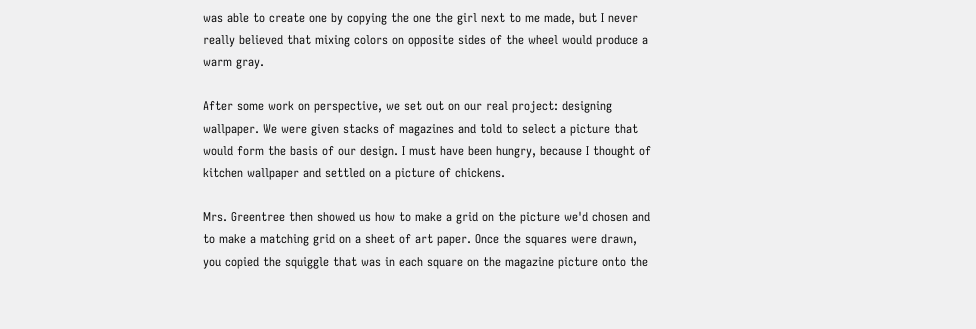was able to create one by copying the one the girl next to me made, but I never really believed that mixing colors on opposite sides of the wheel would produce a warm gray.

After some work on perspective, we set out on our real project: designing wallpaper. We were given stacks of magazines and told to select a picture that would form the basis of our design. I must have been hungry, because I thought of kitchen wallpaper and settled on a picture of chickens.

Mrs. Greentree then showed us how to make a grid on the picture we'd chosen and to make a matching grid on a sheet of art paper. Once the squares were drawn, you copied the squiggle that was in each square on the magazine picture onto the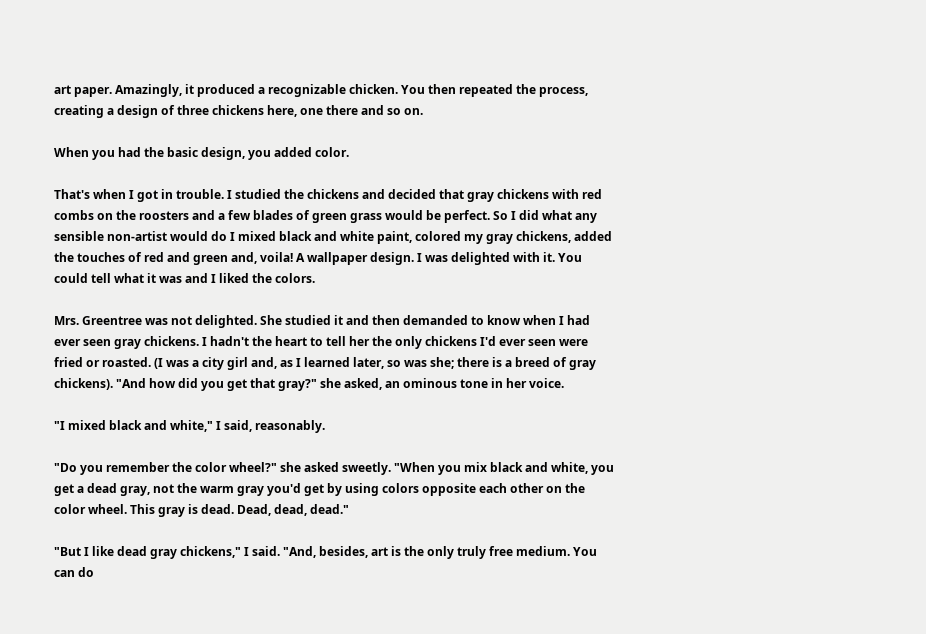art paper. Amazingly, it produced a recognizable chicken. You then repeated the process, creating a design of three chickens here, one there and so on.

When you had the basic design, you added color.

That's when I got in trouble. I studied the chickens and decided that gray chickens with red combs on the roosters and a few blades of green grass would be perfect. So I did what any sensible non-artist would do I mixed black and white paint, colored my gray chickens, added the touches of red and green and, voila! A wallpaper design. I was delighted with it. You could tell what it was and I liked the colors.

Mrs. Greentree was not delighted. She studied it and then demanded to know when I had ever seen gray chickens. I hadn't the heart to tell her the only chickens I'd ever seen were fried or roasted. (I was a city girl and, as I learned later, so was she; there is a breed of gray chickens). "And how did you get that gray?" she asked, an ominous tone in her voice.

"I mixed black and white," I said, reasonably.

"Do you remember the color wheel?" she asked sweetly. "When you mix black and white, you get a dead gray, not the warm gray you'd get by using colors opposite each other on the color wheel. This gray is dead. Dead, dead, dead."

"But I like dead gray chickens," I said. "And, besides, art is the only truly free medium. You can do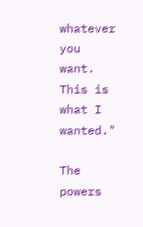whatever you want. This is what I wanted."

The powers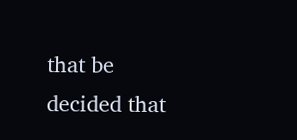that be decided that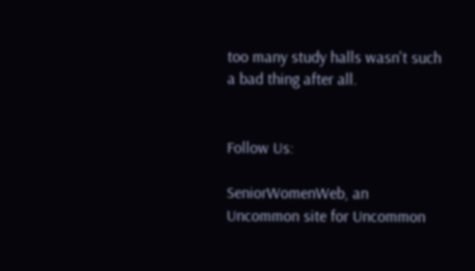too many study halls wasn't such a bad thing after all.


Follow Us:

SeniorWomenWeb, an Uncommon site for Uncommon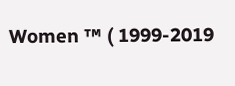Women ™ ( 1999-2019